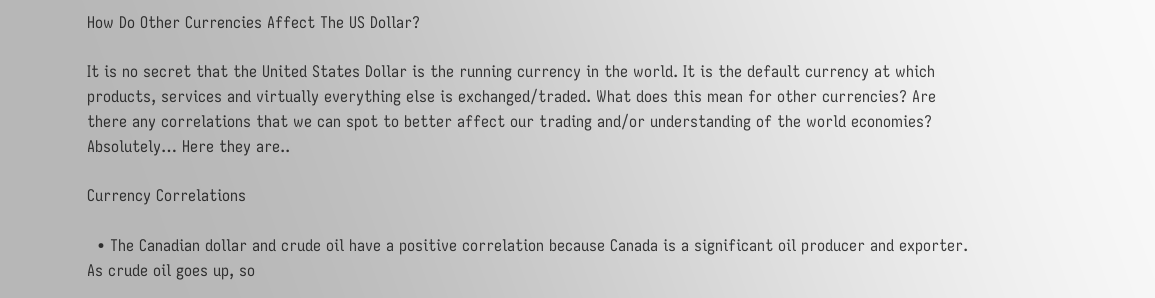How Do Other Currencies Affect The US Dollar?

It is no secret that the United States Dollar is the running currency in the world. It is the default currency at which products, services and virtually everything else is exchanged/traded. What does this mean for other currencies? Are there any correlations that we can spot to better affect our trading and/or understanding of the world economies? Absolutely… Here they are..

Currency Correlations

  • The Canadian dollar and crude oil have a positive correlation because Canada is a significant oil producer and exporter. As crude oil goes up, so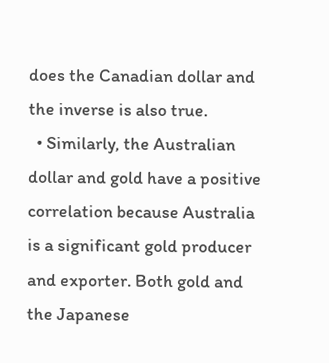does the Canadian dollar and the inverse is also true.
  • Similarly, the Australian dollar and gold have a positive correlation because Australia is a significant gold producer and exporter. Both gold and the Japanese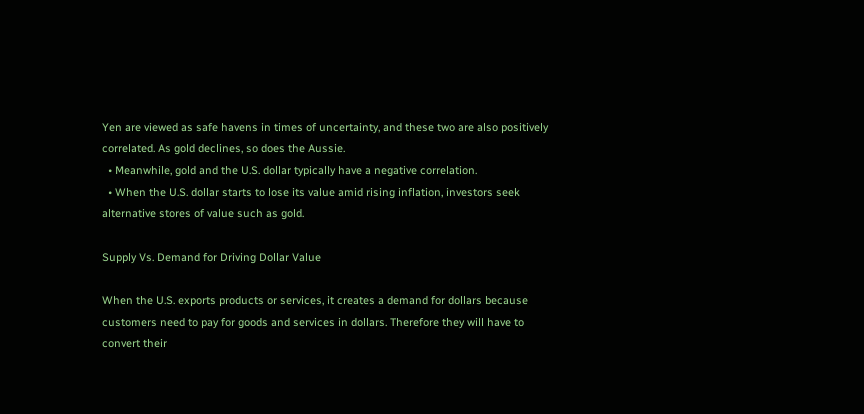Yen are viewed as safe havens in times of uncertainty, and these two are also positively correlated. As gold declines, so does the Aussie.
  • Meanwhile, gold and the U.S. dollar typically have a negative correlation.
  • When the U.S. dollar starts to lose its value amid rising inflation, investors seek alternative stores of value such as gold.

Supply Vs. Demand for Driving Dollar Value

When the U.S. exports products or services, it creates a demand for dollars because customers need to pay for goods and services in dollars. Therefore they will have to convert their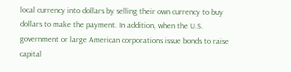local currency into dollars by selling their own currency to buy dollars to make the payment. In addition, when the U.S. government or large American corporations issue bonds to raise capital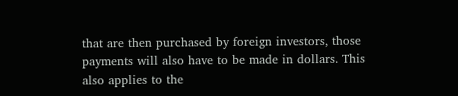that are then purchased by foreign investors, those payments will also have to be made in dollars. This also applies to the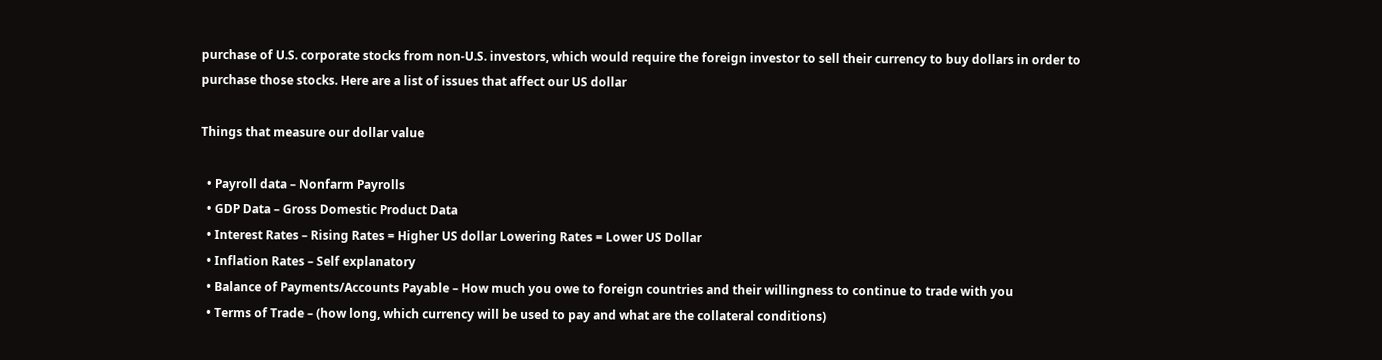purchase of U.S. corporate stocks from non-U.S. investors, which would require the foreign investor to sell their currency to buy dollars in order to purchase those stocks. Here are a list of issues that affect our US dollar

Things that measure our dollar value

  • Payroll data – Nonfarm Payrolls
  • GDP Data – Gross Domestic Product Data
  • Interest Rates – Rising Rates = Higher US dollar Lowering Rates = Lower US Dollar
  • Inflation Rates – Self explanatory
  • Balance of Payments/Accounts Payable – How much you owe to foreign countries and their willingness to continue to trade with you
  • Terms of Trade – (how long, which currency will be used to pay and what are the collateral conditions)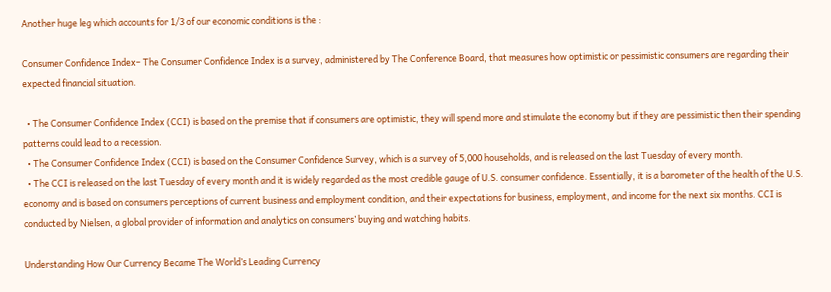Another huge leg which accounts for 1/3 of our economic conditions is the :

Consumer Confidence Index– The Consumer Confidence Index is a survey, administered by The Conference Board, that measures how optimistic or pessimistic consumers are regarding their expected financial situation.

  • The Consumer Confidence Index (CCI) is based on the premise that if consumers are optimistic, they will spend more and stimulate the economy but if they are pessimistic then their spending patterns could lead to a recession.
  • The Consumer Confidence Index (CCI) is based on the Consumer Confidence Survey, which is a survey of 5,000 households, and is released on the last Tuesday of every month.
  • The CCI is released on the last Tuesday of every month and it is widely regarded as the most credible gauge of U.S. consumer confidence. Essentially, it is a barometer of the health of the U.S. economy and is based on consumers perceptions of current business and employment condition, and their expectations for business, employment, and income for the next six months. CCI is conducted by Nielsen, a global provider of information and analytics on consumers’ buying and watching habits.

Understanding How Our Currency Became The World’s Leading Currency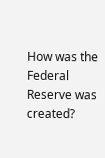How was the Federal Reserve was created?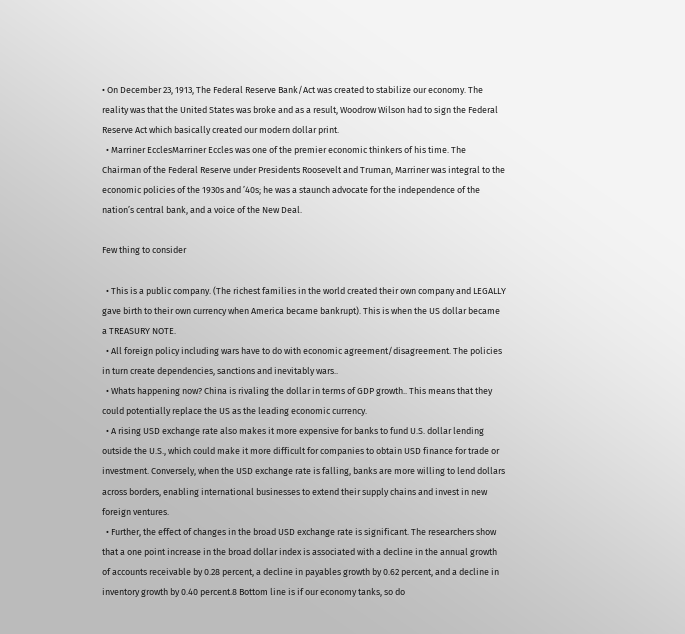• On December 23, 1913, The Federal Reserve Bank/Act was created to stabilize our economy. The reality was that the United States was broke and as a result, Woodrow Wilson had to sign the Federal Reserve Act which basically created our modern dollar print.
  • Marriner EcclesMarriner Eccles was one of the premier economic thinkers of his time. The Chairman of the Federal Reserve under Presidents Roosevelt and Truman, Marriner was integral to the economic policies of the 1930s and ’40s; he was a staunch advocate for the independence of the nation’s central bank, and a voice of the New Deal.

Few thing to consider

  • This is a public company. (The richest families in the world created their own company and LEGALLY gave birth to their own currency when America became bankrupt). This is when the US dollar became a TREASURY NOTE.
  • All foreign policy including wars have to do with economic agreement/disagreement. The policies in turn create dependencies, sanctions and inevitably wars..
  • Whats happening now? China is rivaling the dollar in terms of GDP growth.. This means that they could potentially replace the US as the leading economic currency.
  • A rising USD exchange rate also makes it more expensive for banks to fund U.S. dollar lending outside the U.S., which could make it more difficult for companies to obtain USD finance for trade or investment. Conversely, when the USD exchange rate is falling, banks are more willing to lend dollars across borders, enabling international businesses to extend their supply chains and invest in new foreign ventures.
  • Further, the effect of changes in the broad USD exchange rate is significant. The researchers show that a one point increase in the broad dollar index is associated with a decline in the annual growth of accounts receivable by 0.28 percent, a decline in payables growth by 0.62 percent, and a decline in inventory growth by 0.40 percent.8 Bottom line is if our economy tanks, so do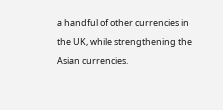a handful of other currencies in the UK, while strengthening the Asian currencies.